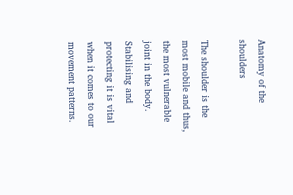Anatomy of the shoulders

The shoulder is the most mobile and thus, the most vulnerable joint in the body. Stabilising and protecting it is vital when it comes to our movement patterns.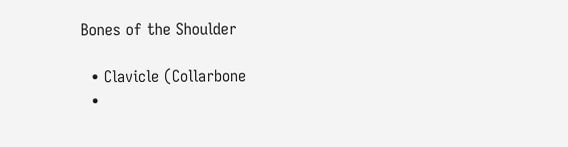Bones of the Shoulder

  • Clavicle (Collarbone
  •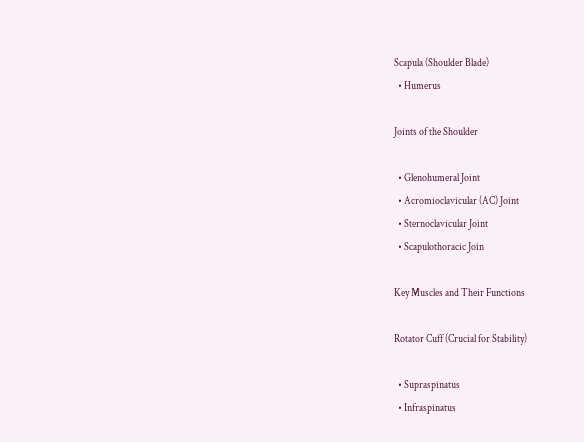Scapula (Shoulder Blade)
  • Humerus

Joints of the Shoulder

  • Glenohumeral Joint
  • Acromioclavicular (AC) Joint
  • Sternoclavicular Joint
  • Scapulothoracic Join

Key Muscles and Their Functions

Rotator Cuff (Crucial for Stability)

  • Supraspinatus
  • Infraspinatus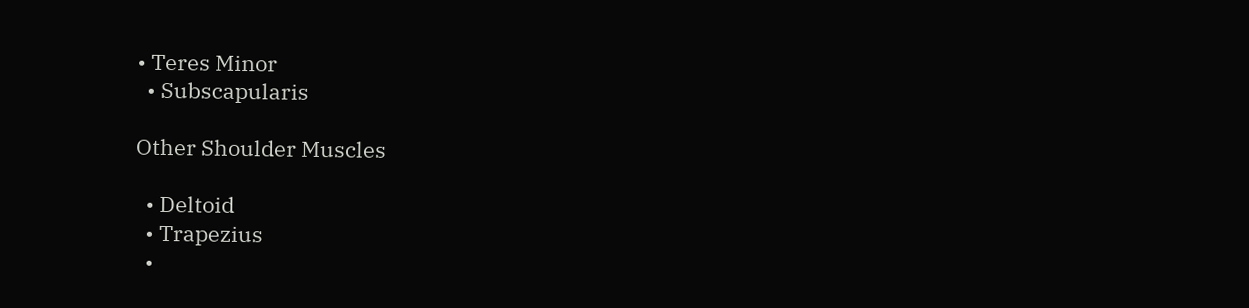• Teres Minor
  • Subscapularis

Other Shoulder Muscles

  • Deltoid
  • Trapezius
  •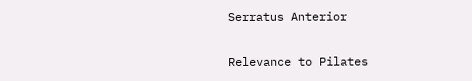Serratus Anterior

Relevance to Pilates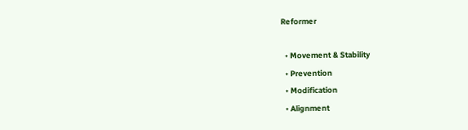Reformer

  • Movement & Stability
  • Prevention
  • Modification
  • Alignment